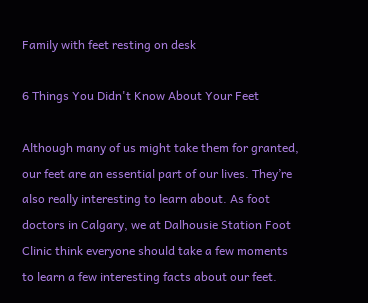Family with feet resting on desk

6 Things You Didn't Know About Your Feet

Although many of us might take them for granted, our feet are an essential part of our lives. They’re also really interesting to learn about. As foot doctors in Calgary, we at Dalhousie Station Foot Clinic think everyone should take a few moments to learn a few interesting facts about our feet.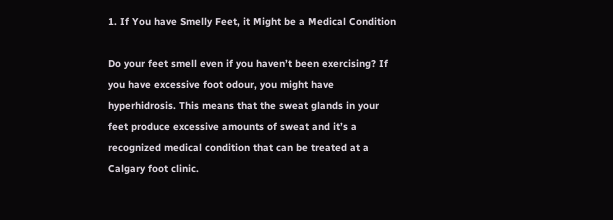1. If You have Smelly Feet, it Might be a Medical Condition

Do your feet smell even if you haven’t been exercising? If you have excessive foot odour, you might have hyperhidrosis. This means that the sweat glands in your feet produce excessive amounts of sweat and it’s a recognized medical condition that can be treated at a Calgary foot clinic.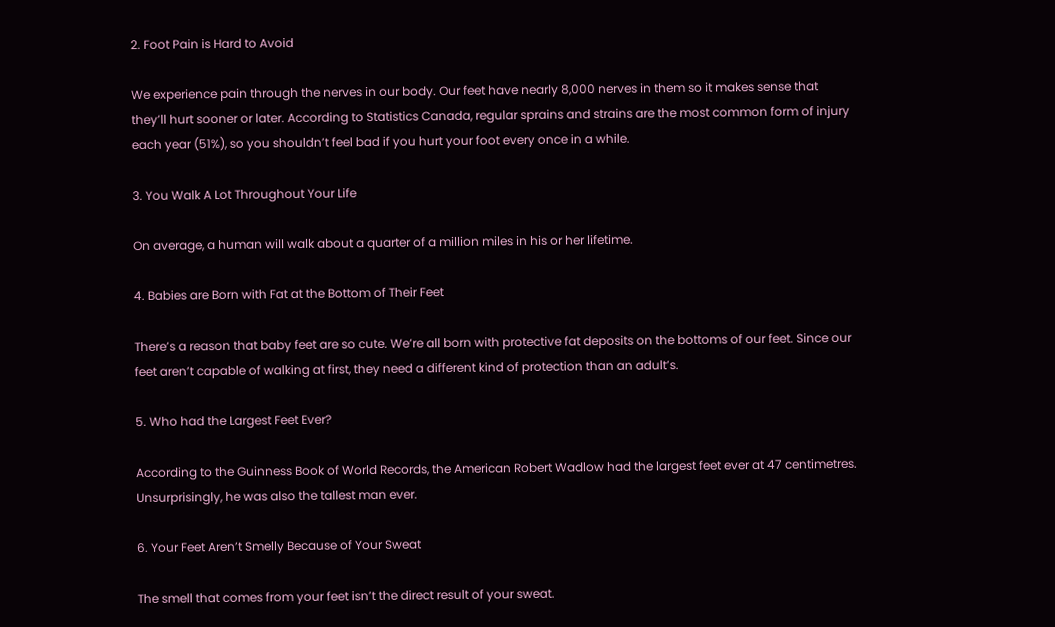2. Foot Pain is Hard to Avoid

We experience pain through the nerves in our body. Our feet have nearly 8,000 nerves in them so it makes sense that they’ll hurt sooner or later. According to Statistics Canada, regular sprains and strains are the most common form of injury each year (51%), so you shouldn’t feel bad if you hurt your foot every once in a while.

3. You Walk A Lot Throughout Your Life

On average, a human will walk about a quarter of a million miles in his or her lifetime.

4. Babies are Born with Fat at the Bottom of Their Feet

There’s a reason that baby feet are so cute. We’re all born with protective fat deposits on the bottoms of our feet. Since our feet aren’t capable of walking at first, they need a different kind of protection than an adult’s.

5. Who had the Largest Feet Ever?

According to the Guinness Book of World Records, the American Robert Wadlow had the largest feet ever at 47 centimetres. Unsurprisingly, he was also the tallest man ever.

6. Your Feet Aren’t Smelly Because of Your Sweat

The smell that comes from your feet isn’t the direct result of your sweat.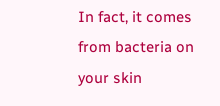In fact, it comes from bacteria on your skin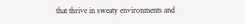that thrive in sweaty environments and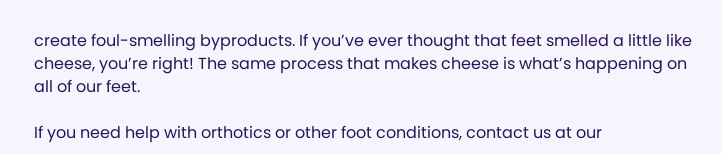create foul-smelling byproducts. If you’ve ever thought that feet smelled a little like cheese, you’re right! The same process that makes cheese is what’s happening on all of our feet.

If you need help with orthotics or other foot conditions, contact us at our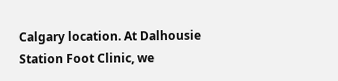Calgary location. At Dalhousie Station Foot Clinic, we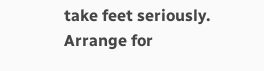take feet seriously. Arrange for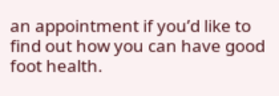an appointment if you’d like to find out how you can have good foot health.